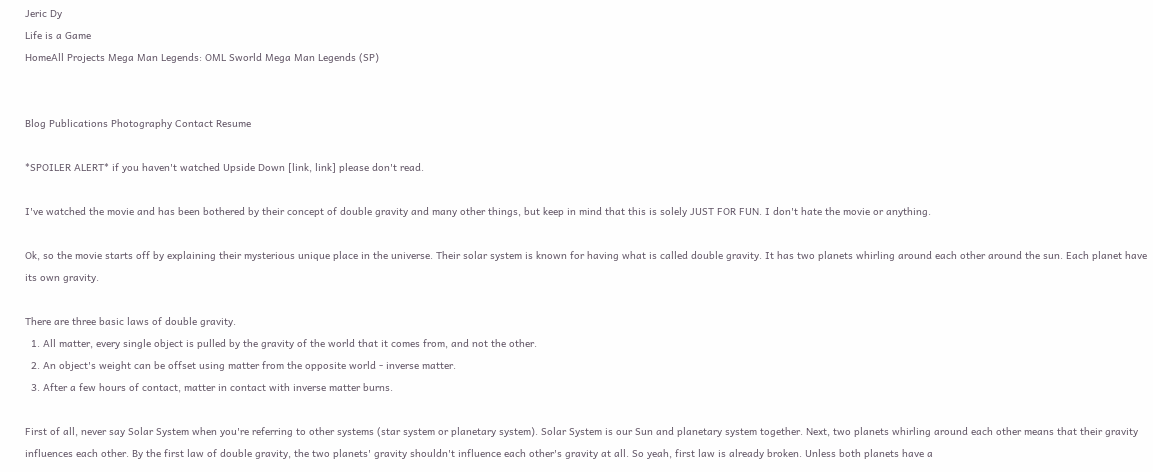Jeric Dy
Life is a Game
HomeAll Projects Mega Man Legends: OML Sworld Mega Man Legends (SP)


Blog Publications Photography Contact Resume

*SPOILER ALERT* if you haven't watched Upside Down [link, link] please don't read.

I've watched the movie and has been bothered by their concept of double gravity and many other things, but keep in mind that this is solely JUST FOR FUN. I don't hate the movie or anything.

Ok, so the movie starts off by explaining their mysterious unique place in the universe. Their solar system is known for having what is called double gravity. It has two planets whirling around each other around the sun. Each planet have its own gravity.

There are three basic laws of double gravity.
  1. All matter, every single object is pulled by the gravity of the world that it comes from, and not the other.
  2. An object's weight can be offset using matter from the opposite world - inverse matter.
  3. After a few hours of contact, matter in contact with inverse matter burns.

First of all, never say Solar System when you're referring to other systems (star system or planetary system). Solar System is our Sun and planetary system together. Next, two planets whirling around each other means that their gravity influences each other. By the first law of double gravity, the two planets' gravity shouldn't influence each other's gravity at all. So yeah, first law is already broken. Unless both planets have a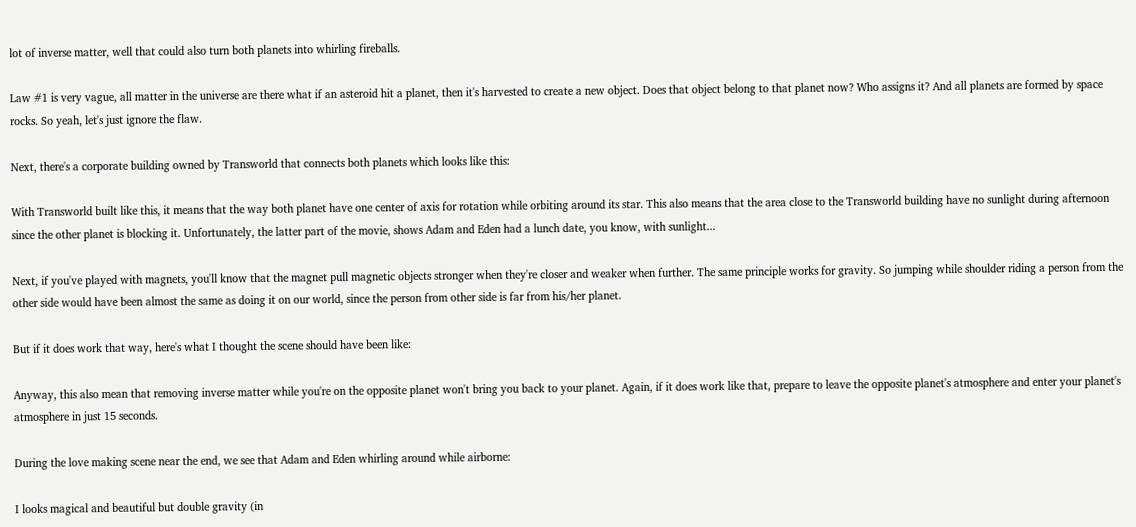lot of inverse matter, well that could also turn both planets into whirling fireballs.

Law #1 is very vague, all matter in the universe are there what if an asteroid hit a planet, then it's harvested to create a new object. Does that object belong to that planet now? Who assigns it? And all planets are formed by space rocks. So yeah, let's just ignore the flaw.

Next, there's a corporate building owned by Transworld that connects both planets which looks like this:

With Transworld built like this, it means that the way both planet have one center of axis for rotation while orbiting around its star. This also means that the area close to the Transworld building have no sunlight during afternoon since the other planet is blocking it. Unfortunately, the latter part of the movie, shows Adam and Eden had a lunch date, you know, with sunlight...

Next, if you've played with magnets, you'll know that the magnet pull magnetic objects stronger when they're closer and weaker when further. The same principle works for gravity. So jumping while shoulder riding a person from the other side would have been almost the same as doing it on our world, since the person from other side is far from his/her planet.

But if it does work that way, here's what I thought the scene should have been like:

Anyway, this also mean that removing inverse matter while you're on the opposite planet won't bring you back to your planet. Again, if it does work like that, prepare to leave the opposite planet's atmosphere and enter your planet's atmosphere in just 15 seconds.

During the love making scene near the end, we see that Adam and Eden whirling around while airborne:

I looks magical and beautiful but double gravity (in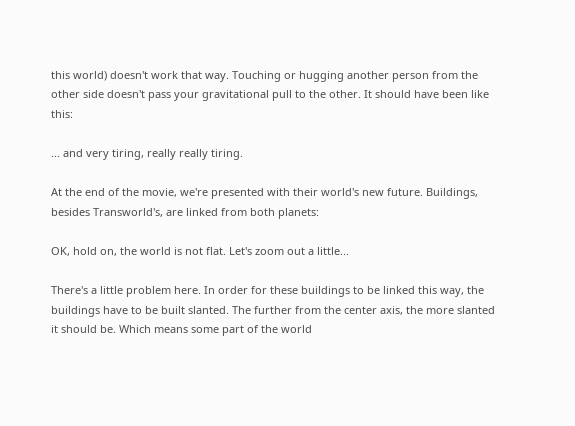this world) doesn't work that way. Touching or hugging another person from the other side doesn't pass your gravitational pull to the other. It should have been like this:

... and very tiring, really really tiring.

At the end of the movie, we're presented with their world's new future. Buildings, besides Transworld's, are linked from both planets:

OK, hold on, the world is not flat. Let's zoom out a little...

There's a little problem here. In order for these buildings to be linked this way, the buildings have to be built slanted. The further from the center axis, the more slanted it should be. Which means some part of the world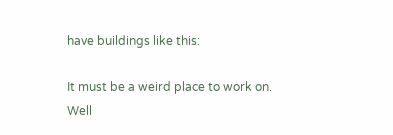have buildings like this:

It must be a weird place to work on. Well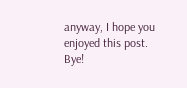anyway, I hope you enjoyed this post. Bye!